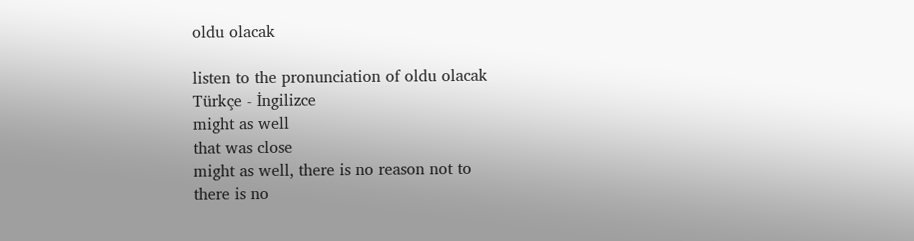oldu olacak

listen to the pronunciation of oldu olacak
Türkçe - İngilizce
might as well
that was close
might as well, there is no reason not to
there is no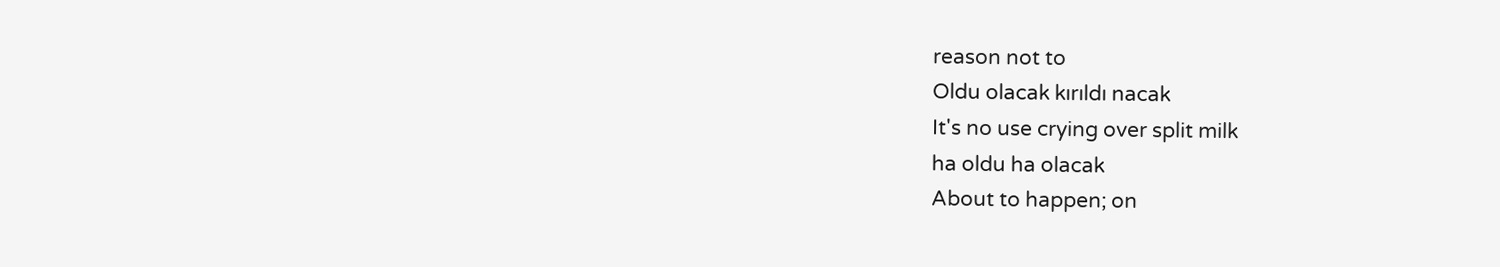reason not to
Oldu olacak kırıldı nacak
It's no use crying over split milk
ha oldu ha olacak
About to happen; on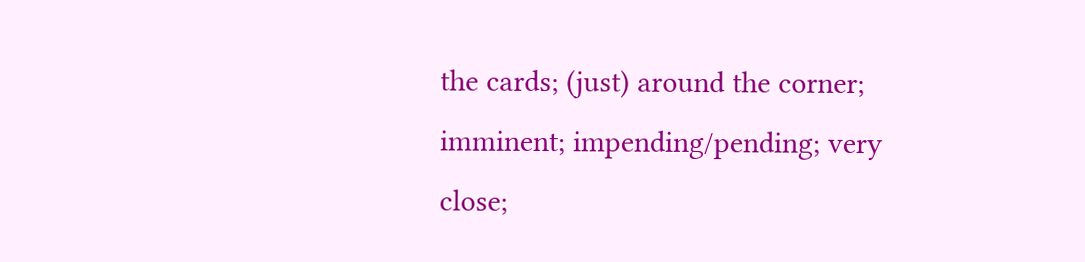the cards; (just) around the corner; imminent; impending/pending; very close;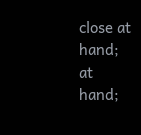close at hand; at hand;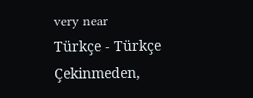very near
Türkçe - Türkçe
Çekinmeden,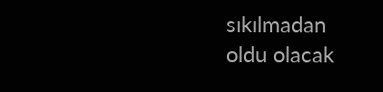sıkılmadan
oldu olacak